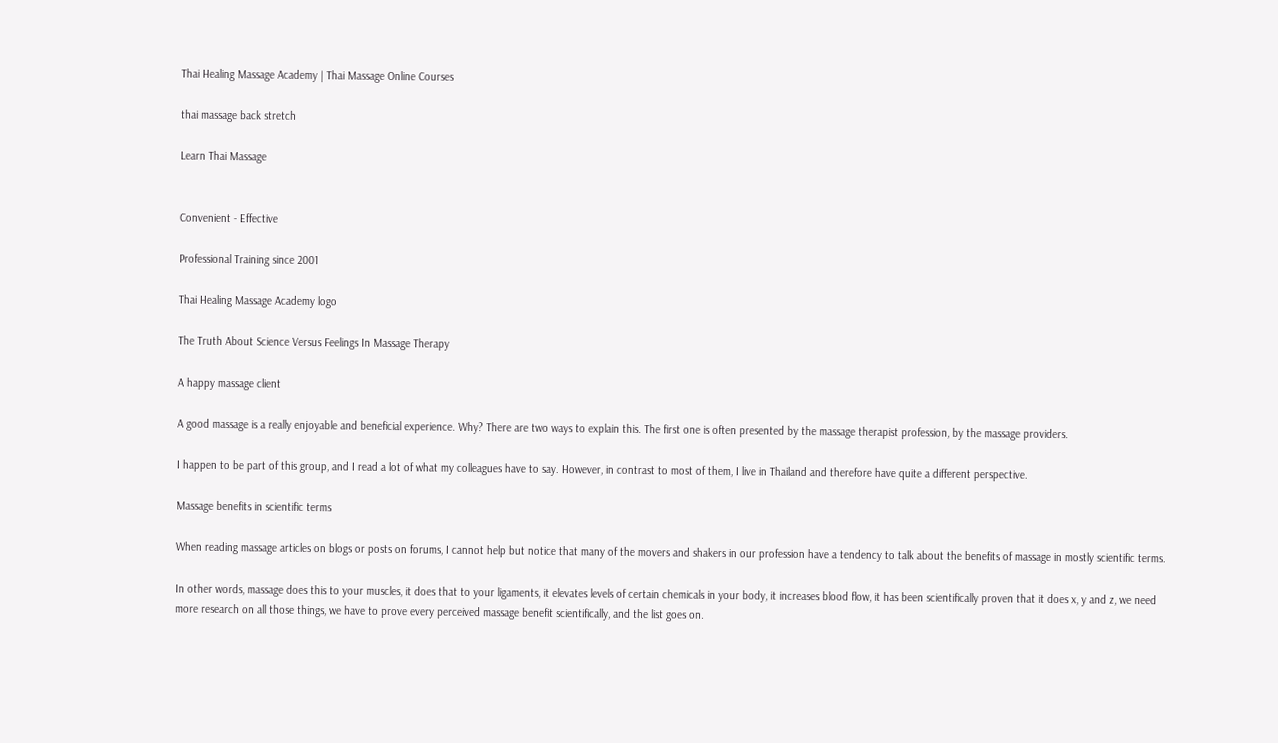Thai Healing Massage Academy | Thai Massage Online Courses

thai massage back stretch

Learn Thai Massage


Convenient - Effective

Professional Training since 2001

Thai Healing Massage Academy logo

The Truth About Science Versus Feelings In Massage Therapy

A happy massage client

A good massage is a really enjoyable and beneficial experience. Why? There are two ways to explain this. The first one is often presented by the massage therapist profession, by the massage providers.

I happen to be part of this group, and I read a lot of what my colleagues have to say. However, in contrast to most of them, I live in Thailand and therefore have quite a different perspective.

Massage benefits in scientific terms

When reading massage articles on blogs or posts on forums, I cannot help but notice that many of the movers and shakers in our profession have a tendency to talk about the benefits of massage in mostly scientific terms.

In other words, massage does this to your muscles, it does that to your ligaments, it elevates levels of certain chemicals in your body, it increases blood flow, it has been scientifically proven that it does x, y and z, we need more research on all those things, we have to prove every perceived massage benefit scientifically, and the list goes on.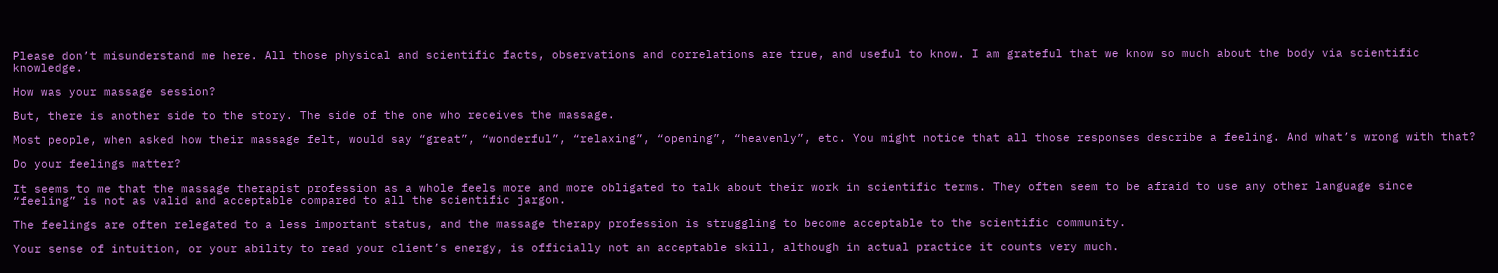Please don’t misunderstand me here. All those physical and scientific facts, observations and correlations are true, and useful to know. I am grateful that we know so much about the body via scientific knowledge.

How was your massage session?

But, there is another side to the story. The side of the one who receives the massage.

Most people, when asked how their massage felt, would say “great”, “wonderful”, “relaxing”, “opening”, “heavenly”, etc. You might notice that all those responses describe a feeling. And what’s wrong with that?

Do your feelings matter?

It seems to me that the massage therapist profession as a whole feels more and more obligated to talk about their work in scientific terms. They often seem to be afraid to use any other language since “feeling” is not as valid and acceptable compared to all the scientific jargon.

The feelings are often relegated to a less important status, and the massage therapy profession is struggling to become acceptable to the scientific community.

Your sense of intuition, or your ability to read your client’s energy, is officially not an acceptable skill, although in actual practice it counts very much.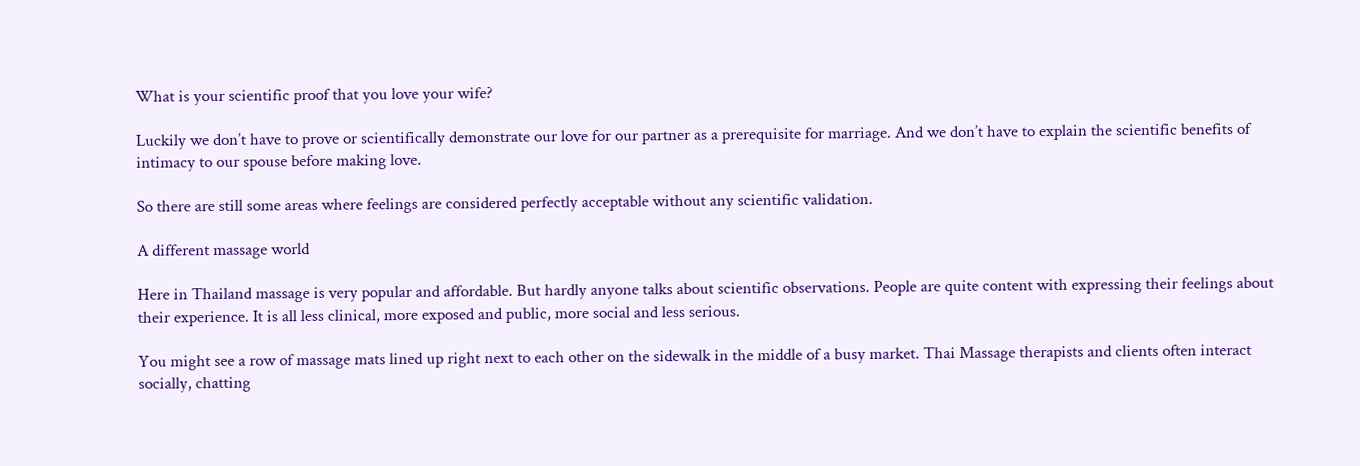What is your scientific proof that you love your wife?

Luckily we don’t have to prove or scientifically demonstrate our love for our partner as a prerequisite for marriage. And we don’t have to explain the scientific benefits of intimacy to our spouse before making love.

So there are still some areas where feelings are considered perfectly acceptable without any scientific validation.

A different massage world

Here in Thailand massage is very popular and affordable. But hardly anyone talks about scientific observations. People are quite content with expressing their feelings about their experience. It is all less clinical, more exposed and public, more social and less serious.

You might see a row of massage mats lined up right next to each other on the sidewalk in the middle of a busy market. Thai Massage therapists and clients often interact socially, chatting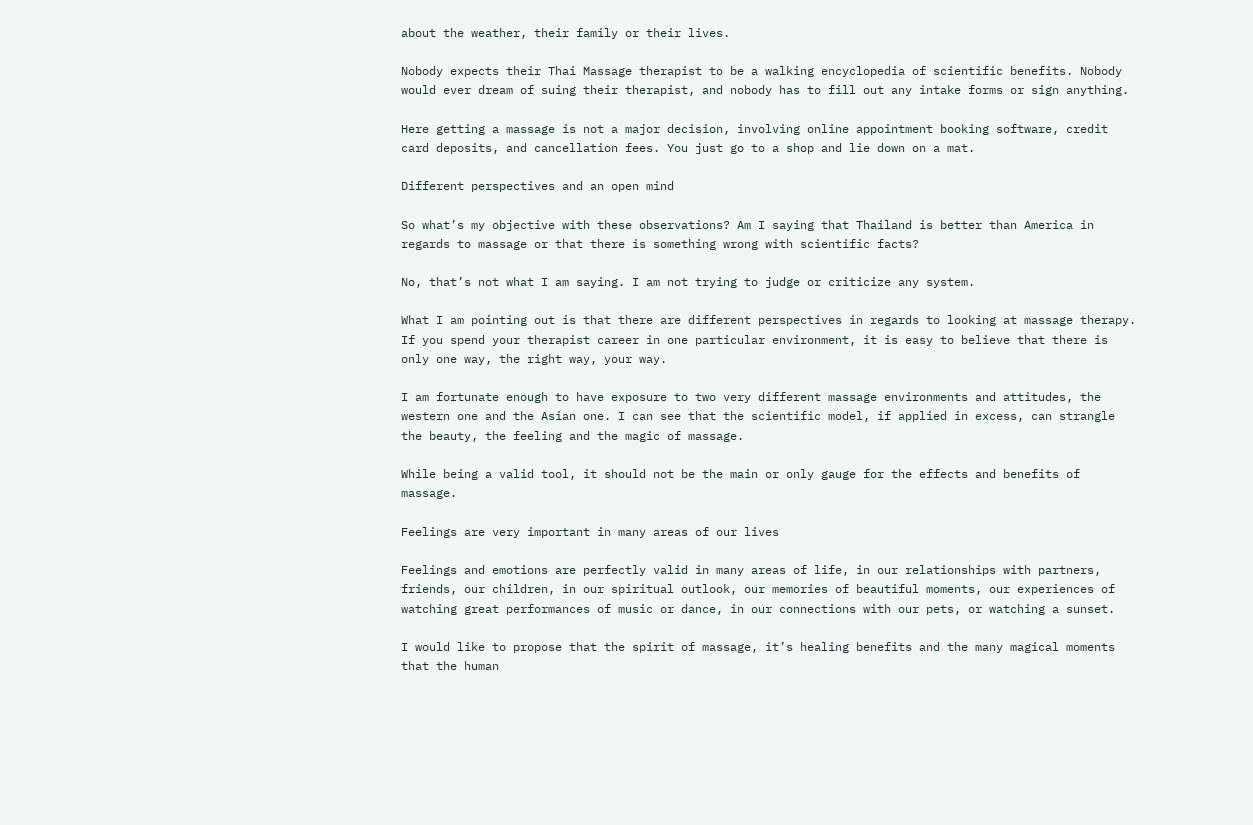about the weather, their family or their lives.

Nobody expects their Thai Massage therapist to be a walking encyclopedia of scientific benefits. Nobody would ever dream of suing their therapist, and nobody has to fill out any intake forms or sign anything.

Here getting a massage is not a major decision, involving online appointment booking software, credit card deposits, and cancellation fees. You just go to a shop and lie down on a mat.

Different perspectives and an open mind

So what’s my objective with these observations? Am I saying that Thailand is better than America in regards to massage or that there is something wrong with scientific facts?

No, that’s not what I am saying. I am not trying to judge or criticize any system.

What I am pointing out is that there are different perspectives in regards to looking at massage therapy. If you spend your therapist career in one particular environment, it is easy to believe that there is only one way, the right way, your way.

I am fortunate enough to have exposure to two very different massage environments and attitudes, the western one and the Asian one. I can see that the scientific model, if applied in excess, can strangle the beauty, the feeling and the magic of massage.

While being a valid tool, it should not be the main or only gauge for the effects and benefits of massage.

Feelings are very important in many areas of our lives

Feelings and emotions are perfectly valid in many areas of life, in our relationships with partners, friends, our children, in our spiritual outlook, our memories of beautiful moments, our experiences of watching great performances of music or dance, in our connections with our pets, or watching a sunset.

I would like to propose that the spirit of massage, it’s healing benefits and the many magical moments that the human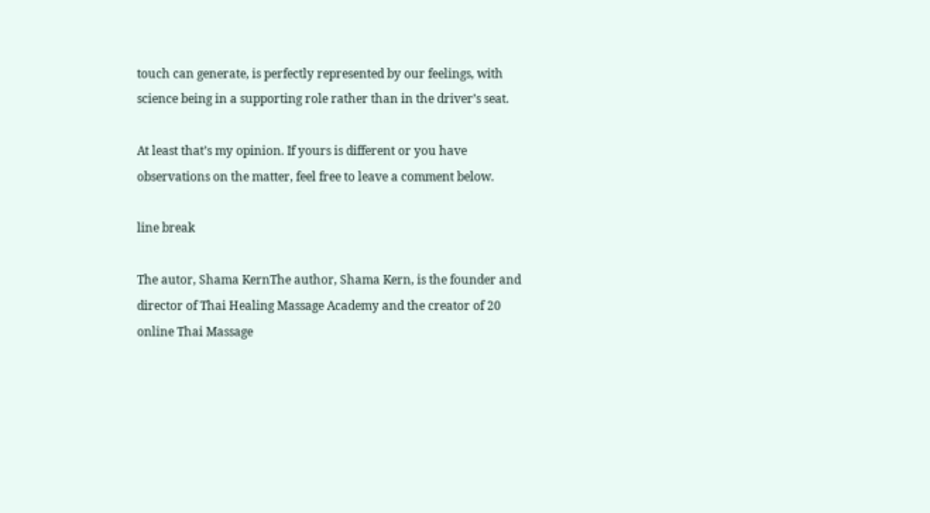touch can generate, is perfectly represented by our feelings, with science being in a supporting role rather than in the driver’s seat.

At least that’s my opinion. If yours is different or you have observations on the matter, feel free to leave a comment below.

line break

The autor, Shama KernThe author, Shama Kern, is the founder and director of Thai Healing Massage Academy and the creator of 20 online Thai Massage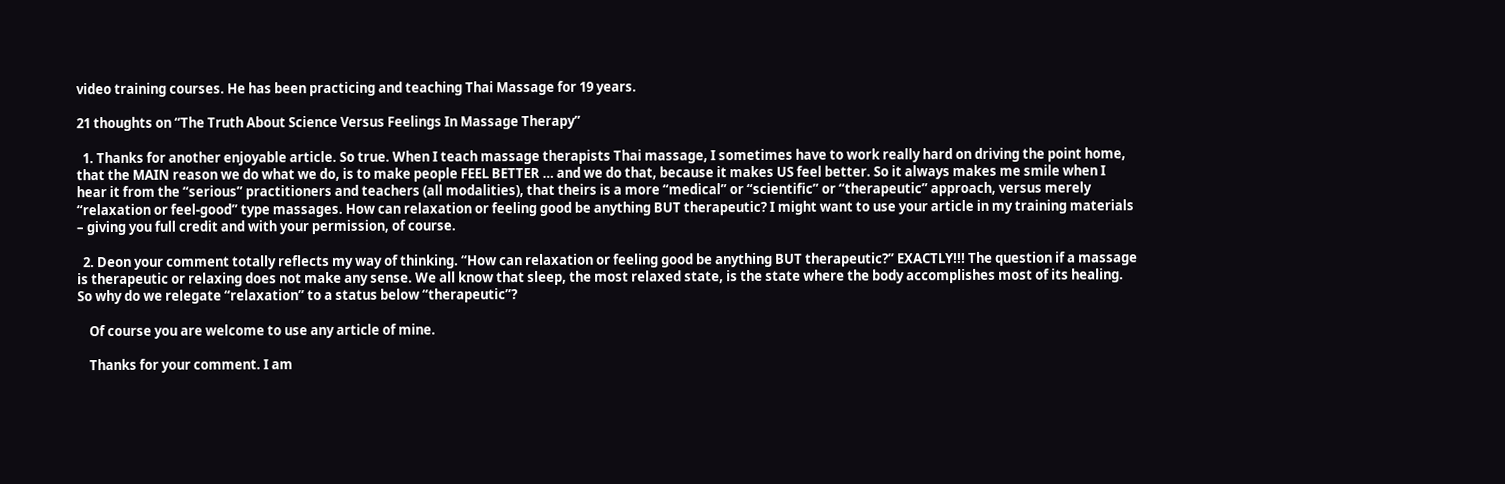video training courses. He has been practicing and teaching Thai Massage for 19 years.

21 thoughts on “The Truth About Science Versus Feelings In Massage Therapy”

  1. Thanks for another enjoyable article. So true. When I teach massage therapists Thai massage, I sometimes have to work really hard on driving the point home, that the MAIN reason we do what we do, is to make people FEEL BETTER … and we do that, because it makes US feel better. So it always makes me smile when I hear it from the “serious” practitioners and teachers (all modalities), that theirs is a more “medical” or “scientific” or “therapeutic” approach, versus merely “relaxation or feel-good” type massages. How can relaxation or feeling good be anything BUT therapeutic? I might want to use your article in my training materials – giving you full credit and with your permission, of course.

  2. Deon your comment totally reflects my way of thinking. “How can relaxation or feeling good be anything BUT therapeutic?” EXACTLY!!! The question if a massage is therapeutic or relaxing does not make any sense. We all know that sleep, the most relaxed state, is the state where the body accomplishes most of its healing. So why do we relegate “relaxation” to a status below “therapeutic”?

    Of course you are welcome to use any article of mine.

    Thanks for your comment. I am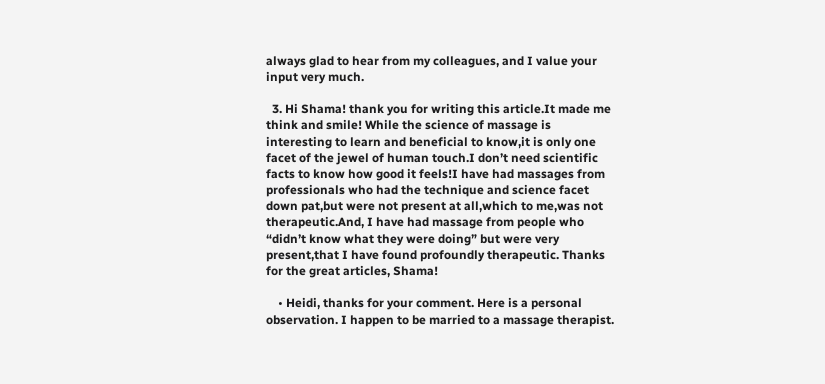always glad to hear from my colleagues, and I value your input very much.

  3. Hi Shama! thank you for writing this article.It made me think and smile! While the science of massage is interesting to learn and beneficial to know,it is only one facet of the jewel of human touch.I don’t need scientific facts to know how good it feels!I have had massages from professionals who had the technique and science facet down pat,but were not present at all,which to me,was not therapeutic.And, I have had massage from people who “didn’t know what they were doing” but were very present,that I have found profoundly therapeutic. Thanks for the great articles, Shama!

    • Heidi, thanks for your comment. Here is a personal observation. I happen to be married to a massage therapist.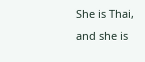She is Thai, and she is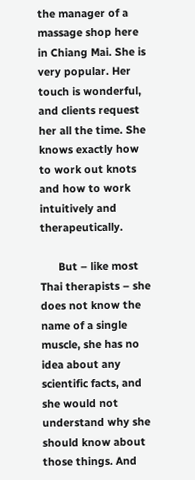the manager of a massage shop here in Chiang Mai. She is very popular. Her touch is wonderful, and clients request her all the time. She knows exactly how to work out knots and how to work intuitively and therapeutically.

      But – like most Thai therapists – she does not know the name of a single muscle, she has no idea about any scientific facts, and she would not understand why she should know about those things. And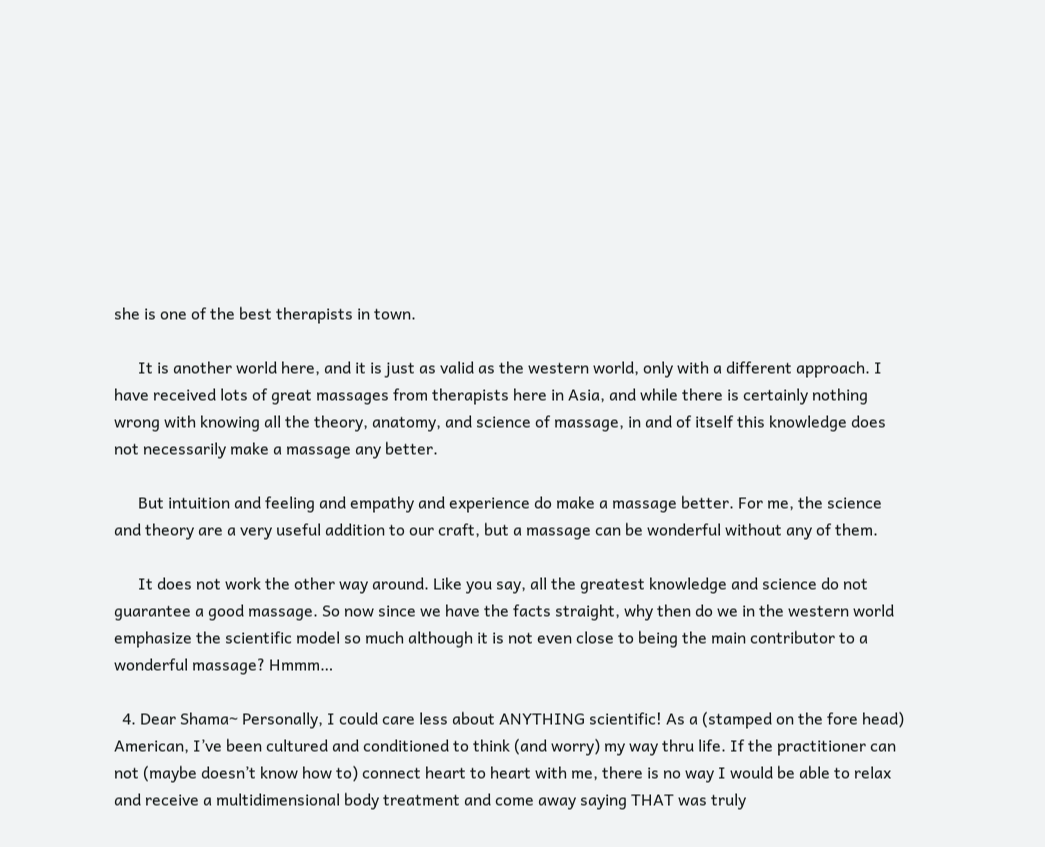she is one of the best therapists in town.

      It is another world here, and it is just as valid as the western world, only with a different approach. I have received lots of great massages from therapists here in Asia, and while there is certainly nothing wrong with knowing all the theory, anatomy, and science of massage, in and of itself this knowledge does not necessarily make a massage any better.

      But intuition and feeling and empathy and experience do make a massage better. For me, the science and theory are a very useful addition to our craft, but a massage can be wonderful without any of them.

      It does not work the other way around. Like you say, all the greatest knowledge and science do not guarantee a good massage. So now since we have the facts straight, why then do we in the western world emphasize the scientific model so much although it is not even close to being the main contributor to a wonderful massage? Hmmm…

  4. Dear Shama~ Personally, I could care less about ANYTHING scientific! As a (stamped on the fore head) American, I’ve been cultured and conditioned to think (and worry) my way thru life. If the practitioner can not (maybe doesn’t know how to) connect heart to heart with me, there is no way I would be able to relax and receive a multidimensional body treatment and come away saying THAT was truly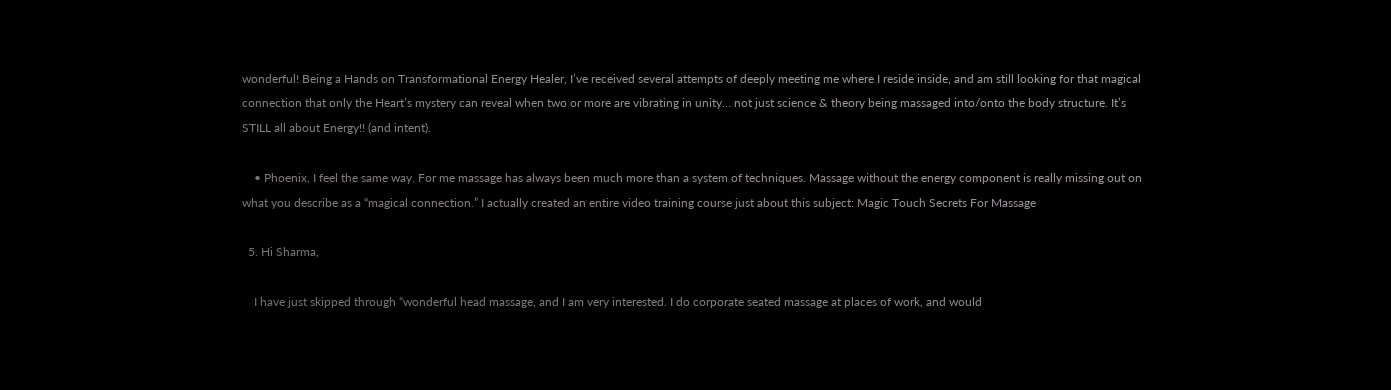wonderful! Being a Hands on Transformational Energy Healer, I’ve received several attempts of deeply meeting me where I reside inside, and am still looking for that magical connection that only the Heart’s mystery can reveal when two or more are vibrating in unity… not just science & theory being massaged into/onto the body structure. It’s STILL all about Energy!! (and intent).

    • Phoenix, I feel the same way. For me massage has always been much more than a system of techniques. Massage without the energy component is really missing out on what you describe as a “magical connection.” I actually created an entire video training course just about this subject: Magic Touch Secrets For Massage

  5. Hi Sharma,

    I have just skipped through “wonderful head massage, and I am very interested. I do corporate seated massage at places of work, and would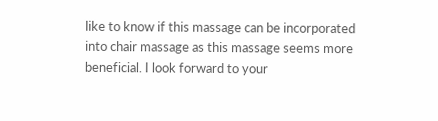like to know if this massage can be incorporated into chair massage as this massage seems more beneficial. I look forward to your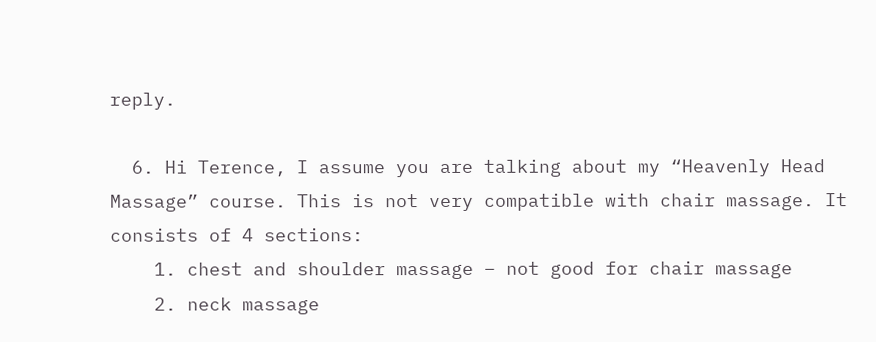reply.

  6. Hi Terence, I assume you are talking about my “Heavenly Head Massage” course. This is not very compatible with chair massage. It consists of 4 sections:
    1. chest and shoulder massage – not good for chair massage
    2. neck massage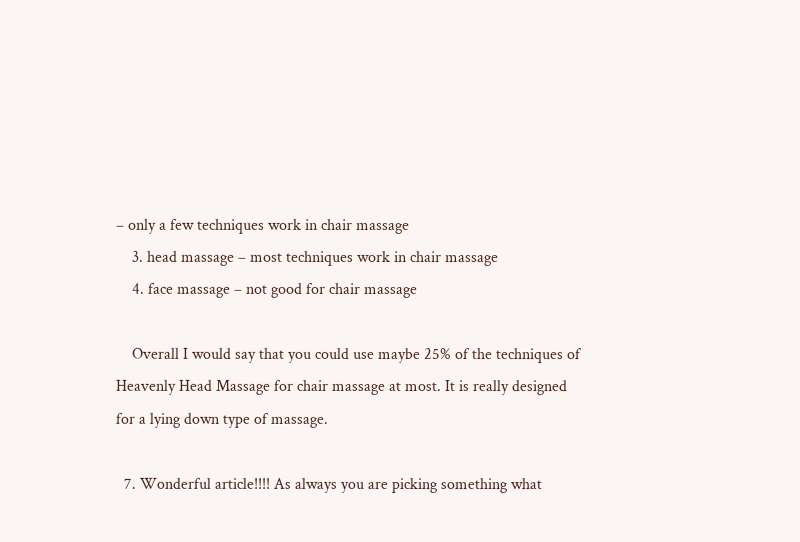– only a few techniques work in chair massage
    3. head massage – most techniques work in chair massage
    4. face massage – not good for chair massage

    Overall I would say that you could use maybe 25% of the techniques of Heavenly Head Massage for chair massage at most. It is really designed for a lying down type of massage.

  7. Wonderful article!!!! As always you are picking something what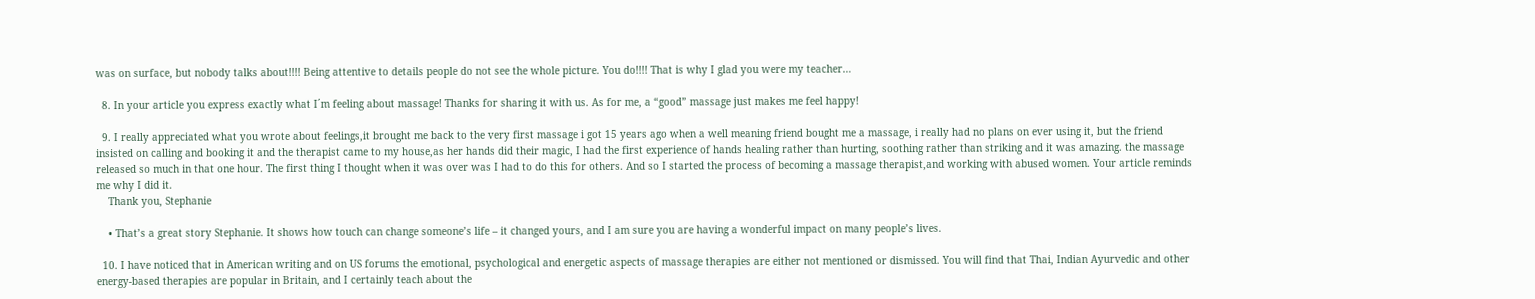was on surface, but nobody talks about!!!! Being attentive to details people do not see the whole picture. You do!!!! That is why I glad you were my teacher…

  8. In your article you express exactly what I´m feeling about massage! Thanks for sharing it with us. As for me, a “good” massage just makes me feel happy!

  9. I really appreciated what you wrote about feelings,it brought me back to the very first massage i got 15 years ago when a well meaning friend bought me a massage, i really had no plans on ever using it, but the friend insisted on calling and booking it and the therapist came to my house,as her hands did their magic, I had the first experience of hands healing rather than hurting, soothing rather than striking and it was amazing. the massage released so much in that one hour. The first thing I thought when it was over was I had to do this for others. And so I started the process of becoming a massage therapist,and working with abused women. Your article reminds me why I did it.
    Thank you, Stephanie

    • That’s a great story Stephanie. It shows how touch can change someone’s life – it changed yours, and I am sure you are having a wonderful impact on many people’s lives.

  10. I have noticed that in American writing and on US forums the emotional, psychological and energetic aspects of massage therapies are either not mentioned or dismissed. You will find that Thai, Indian Ayurvedic and other energy-based therapies are popular in Britain, and I certainly teach about the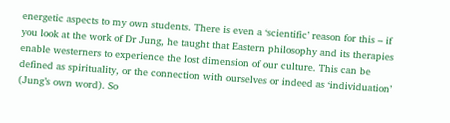energetic aspects to my own students. There is even a ‘scientific’ reason for this – if you look at the work of Dr Jung, he taught that Eastern philosophy and its therapies enable westerners to experience the lost dimension of our culture. This can be defined as spirituality, or the connection with ourselves or indeed as ‘individuation’ (Jung’s own word). So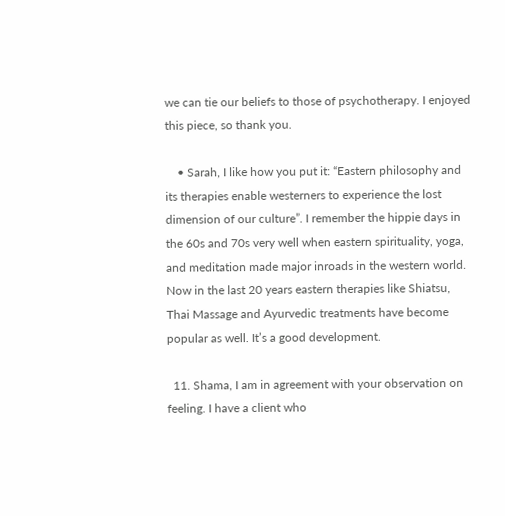we can tie our beliefs to those of psychotherapy. I enjoyed this piece, so thank you.

    • Sarah, I like how you put it: “Eastern philosophy and its therapies enable westerners to experience the lost dimension of our culture”. I remember the hippie days in the 60s and 70s very well when eastern spirituality, yoga, and meditation made major inroads in the western world. Now in the last 20 years eastern therapies like Shiatsu, Thai Massage and Ayurvedic treatments have become popular as well. It’s a good development.

  11. Shama, I am in agreement with your observation on feeling. I have a client who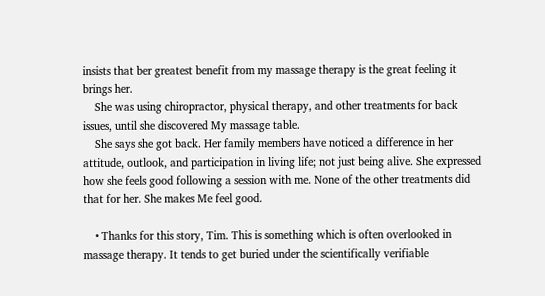insists that ber greatest benefit from my massage therapy is the great feeling it brings her.
    She was using chiropractor, physical therapy, and other treatments for back issues, until she discovered My massage table.
    She says she got back. Her family members have noticed a difference in her attitude, outlook, and participation in living life; not just being alive. She expressed how she feels good following a session with me. None of the other treatments did that for her. She makes Me feel good.

    • Thanks for this story, Tim. This is something which is often overlooked in massage therapy. It tends to get buried under the scientifically verifiable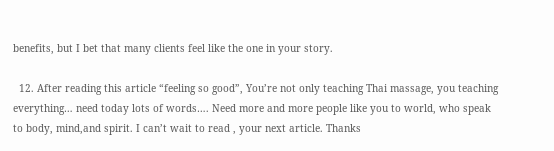benefits, but I bet that many clients feel like the one in your story.

  12. After reading this article “feeling so good”, You’re not only teaching Thai massage, you teaching everything… need today lots of words…. Need more and more people like you to world, who speak to body, mind,and spirit. I can’t wait to read , your next article. Thanks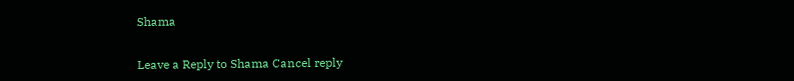Shama


Leave a Reply to Shama Cancel reply